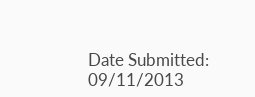Date Submitted: 09/11/2013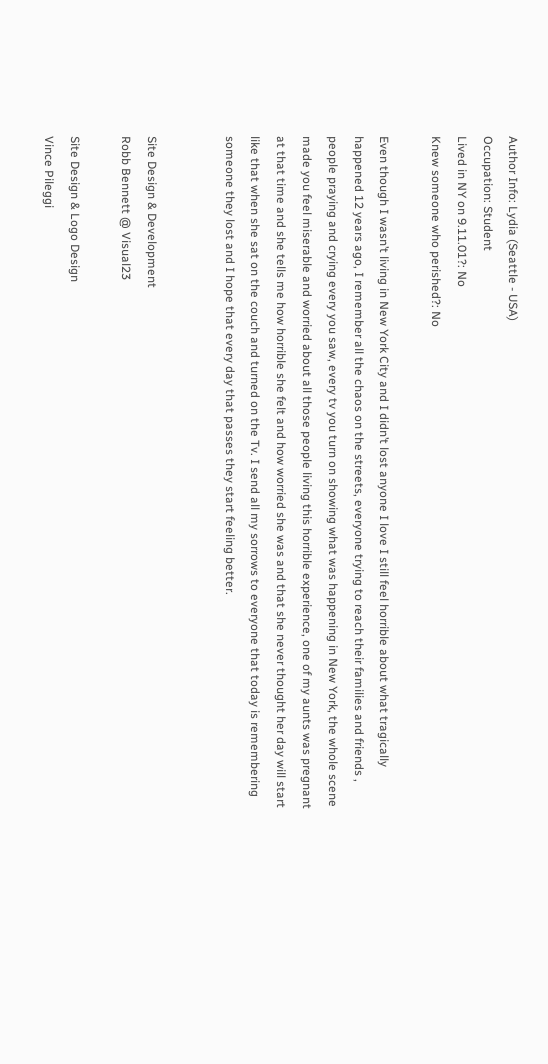Author Info: Lydia (Seattle - USA)
Occupation: Student
Lived in NY on 9.11.01?: No
Knew someone who perished?: No

Even though I wasn’t living in New York City and I didn’t lost anyone I love I still feel horrible about what tragically happened 12 years ago, I remember all the chaos on the streets, everyone trying to reach their families and friends , people praying and crying every you saw, every tv you turn on showing what was happening in New York, the whole scene made you feel miserable and worried about all those people living this horrible experience, one of my aunts was pregnant at that time and she tells me how horrible she felt and how worried she was and that she never thought her day will start like that when she sat on the couch and turned on the Tv. I send all my sorrows to everyone that today is remembering someone they lost and I hope that every day that passes they start feeling better.


Site Design & Development
Robb Bennett @ Visual23

Site Design & Logo Design
Vince Pileggi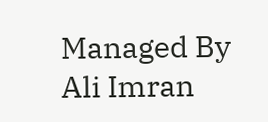Managed By
Ali Imran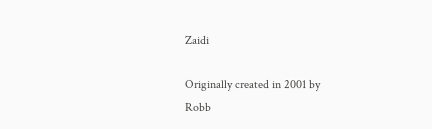Zaidi

Originally created in 2001 by
Robb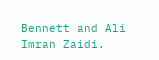Bennett and Ali Imran Zaidi.